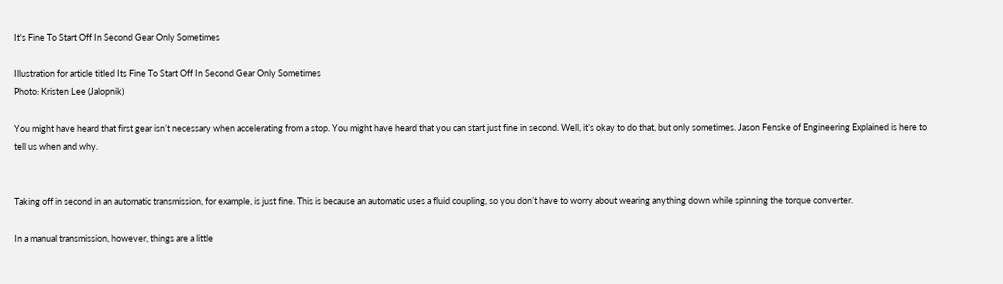It's Fine To Start Off In Second Gear Only Sometimes

Illustration for article titled Its Fine To Start Off In Second Gear Only Sometimes
Photo: Kristen Lee (Jalopnik)

You might have heard that first gear isn’t necessary when accelerating from a stop. You might have heard that you can start just fine in second. Well, it’s okay to do that, but only sometimes. Jason Fenske of Engineering Explained is here to tell us when and why.


Taking off in second in an automatic transmission, for example, is just fine. This is because an automatic uses a fluid coupling, so you don’t have to worry about wearing anything down while spinning the torque converter.

In a manual transmission, however, things are a little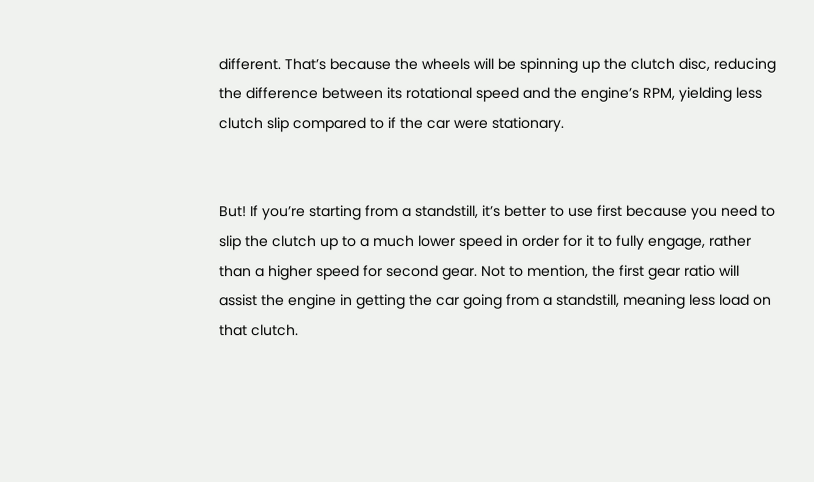different. That’s because the wheels will be spinning up the clutch disc, reducing the difference between its rotational speed and the engine’s RPM, yielding less clutch slip compared to if the car were stationary.


But! If you’re starting from a standstill, it’s better to use first because you need to slip the clutch up to a much lower speed in order for it to fully engage, rather than a higher speed for second gear. Not to mention, the first gear ratio will assist the engine in getting the car going from a standstill, meaning less load on that clutch.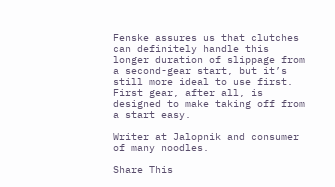Fenske assures us that clutches can definitely handle this longer duration of slippage from a second-gear start, but it’s still more ideal to use first. First gear, after all, is designed to make taking off from a start easy.

Writer at Jalopnik and consumer of many noodles.

Share This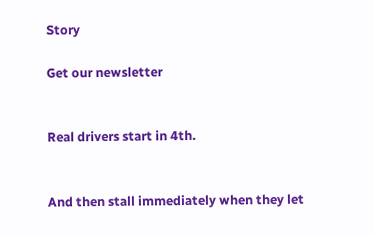Story

Get our newsletter


Real drivers start in 4th.


And then stall immediately when they let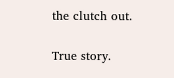the clutch out.

True story.